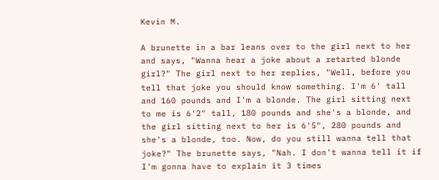Kevin M.

A brunette in a bar leans over to the girl next to her and says, "Wanna hear a joke about a retarted blonde girl?" The girl next to her replies, "Well, before you tell that joke you should know something. I'm 6' tall and 160 pounds and I'm a blonde. The girl sitting next to me is 6'2" tall, 180 pounds and she's a blonde, and the girl sitting next to her is 6'5", 280 pounds and she's a blonde, too. Now, do you still wanna tell that joke?" The brunette says, "Nah. I don't wanna tell it if I'm gonna have to explain it 3 times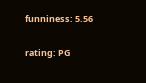funniness: 5.56

rating: PG